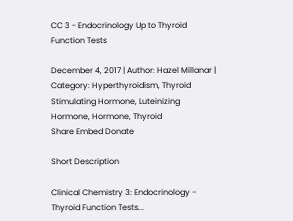CC 3 - Endocrinology Up to Thyroid Function Tests

December 4, 2017 | Author: Hazel Millanar | Category: Hyperthyroidism, Thyroid Stimulating Hormone, Luteinizing Hormone, Hormone, Thyroid
Share Embed Donate

Short Description

Clinical Chemistry 3: Endocrinology - Thyroid Function Tests...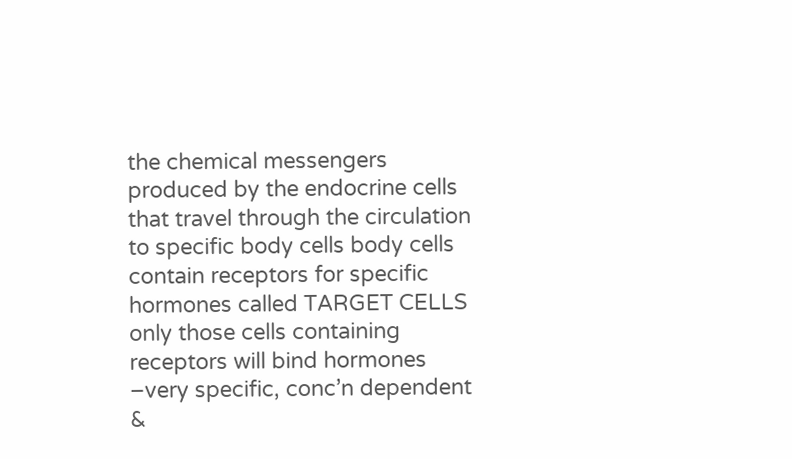the chemical messengers produced by the endocrine cells that travel through the circulation to specific body cells body cells contain receptors for specific hormones called TARGET CELLS only those cells containing receptors will bind hormones –very specific, conc’n dependent &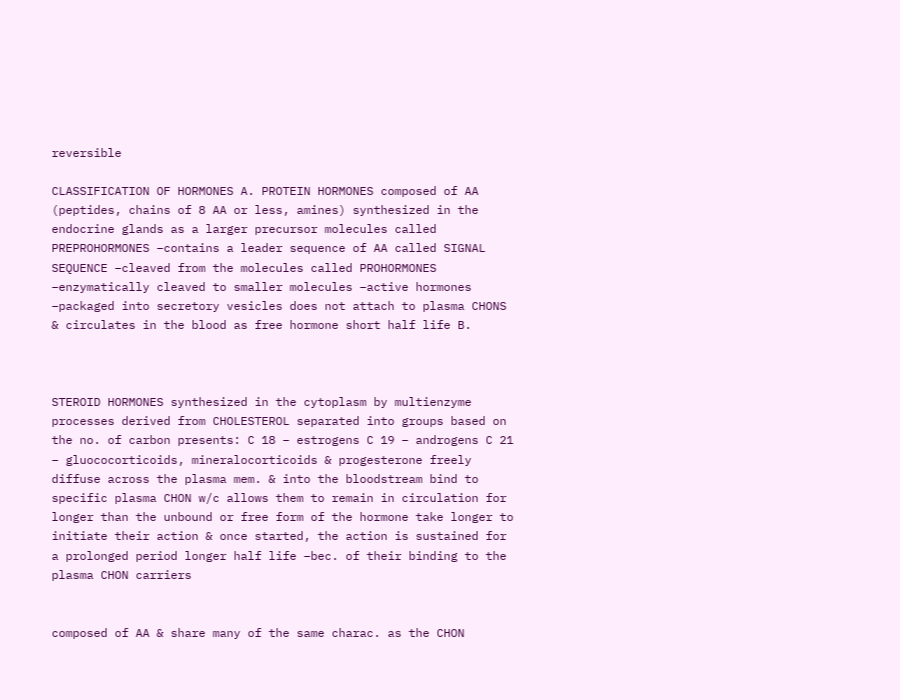reversible

CLASSIFICATION OF HORMONES A. PROTEIN HORMONES composed of AA (peptides, chains of 8 AA or less, amines) synthesized in the endocrine glands as a larger precursor molecules called PREPROHORMONES –contains a leader sequence of AA called SIGNAL SEQUENCE –cleaved from the molecules called PROHORMONES –enzymatically cleaved to smaller molecules –active hormones –packaged into secretory vesicles does not attach to plasma CHONS & circulates in the blood as free hormone short half life B.



STEROID HORMONES synthesized in the cytoplasm by multienzyme processes derived from CHOLESTEROL separated into groups based on the no. of carbon presents: C 18 – estrogens C 19 – androgens C 21 – gluococorticoids, mineralocorticoids & progesterone freely diffuse across the plasma mem. & into the bloodstream bind to specific plasma CHON w/c allows them to remain in circulation for longer than the unbound or free form of the hormone take longer to initiate their action & once started, the action is sustained for a prolonged period longer half life –bec. of their binding to the plasma CHON carriers


composed of AA & share many of the same charac. as the CHON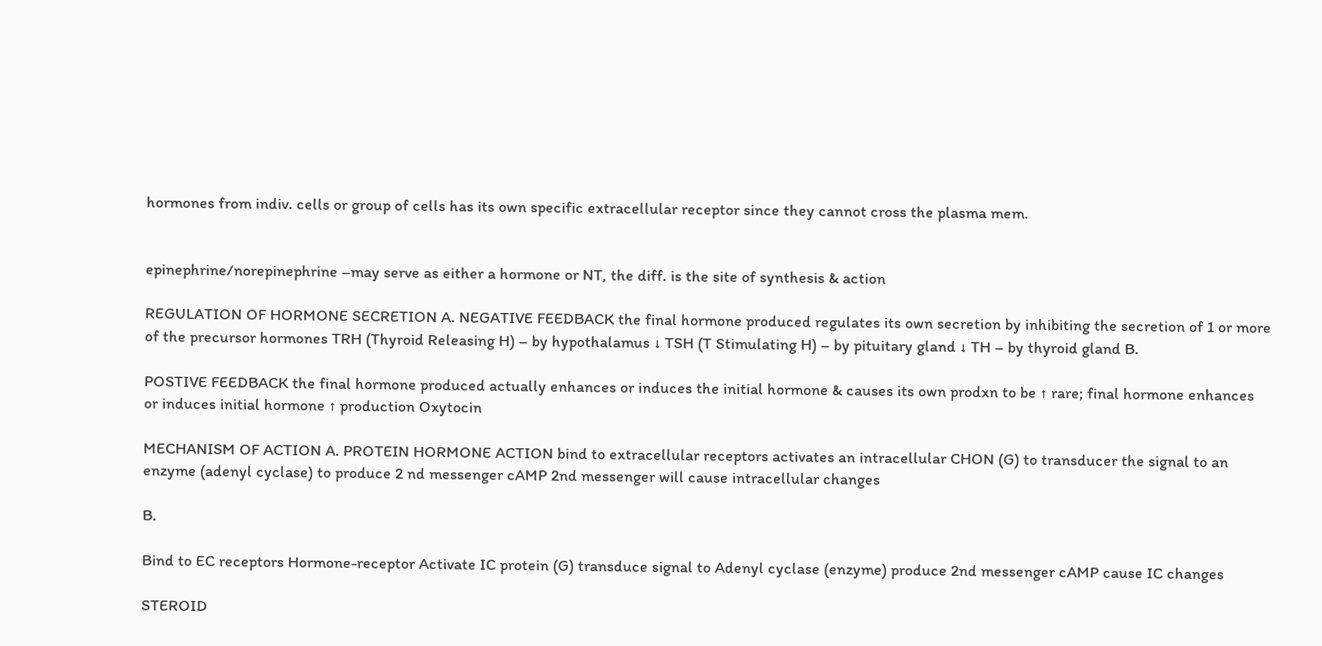hormones from indiv. cells or group of cells has its own specific extracellular receptor since they cannot cross the plasma mem.


epinephrine/norepinephrine –may serve as either a hormone or NT, the diff. is the site of synthesis & action

REGULATION OF HORMONE SECRETION A. NEGATIVE FEEDBACK the final hormone produced regulates its own secretion by inhibiting the secretion of 1 or more of the precursor hormones TRH (Thyroid Releasing H) – by hypothalamus ↓ TSH (T Stimulating H) – by pituitary gland ↓ TH – by thyroid gland B.

POSTIVE FEEDBACK the final hormone produced actually enhances or induces the initial hormone & causes its own prodxn to be ↑ rare; final hormone enhances or induces initial hormone ↑ production Oxytocin

MECHANISM OF ACTION A. PROTEIN HORMONE ACTION bind to extracellular receptors activates an intracellular CHON (G) to transducer the signal to an enzyme (adenyl cyclase) to produce 2 nd messenger cAMP 2nd messenger will cause intracellular changes

B.

Bind to EC receptors Hormone-receptor Activate IC protein (G) transduce signal to Adenyl cyclase (enzyme) produce 2nd messenger cAMP cause IC changes

STEROID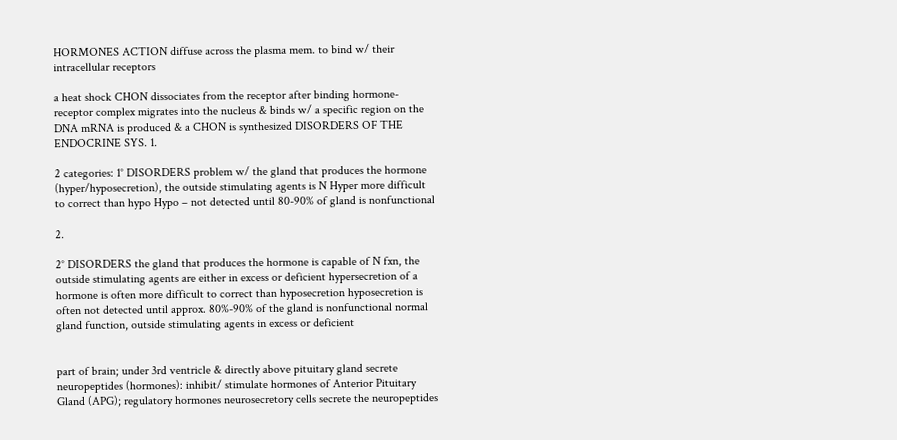HORMONES ACTION diffuse across the plasma mem. to bind w/ their intracellular receptors

a heat shock CHON dissociates from the receptor after binding hormone-receptor complex migrates into the nucleus & binds w/ a specific region on the DNA mRNA is produced & a CHON is synthesized DISORDERS OF THE ENDOCRINE SYS. 1.

2 categories: 1° DISORDERS problem w/ the gland that produces the hormone (hyper/hyposecretion), the outside stimulating agents is N Hyper more difficult to correct than hypo Hypo – not detected until 80-90% of gland is nonfunctional

2.

2° DISORDERS the gland that produces the hormone is capable of N fxn, the outside stimulating agents are either in excess or deficient hypersecretion of a hormone is often more difficult to correct than hyposecretion hyposecretion is often not detected until approx. 80%-90% of the gland is nonfunctional normal gland function, outside stimulating agents in excess or deficient


part of brain; under 3rd ventricle & directly above pituitary gland secrete neuropeptides (hormones): inhibit/ stimulate hormones of Anterior Pituitary Gland (APG); regulatory hormones neurosecretory cells secrete the neuropeptides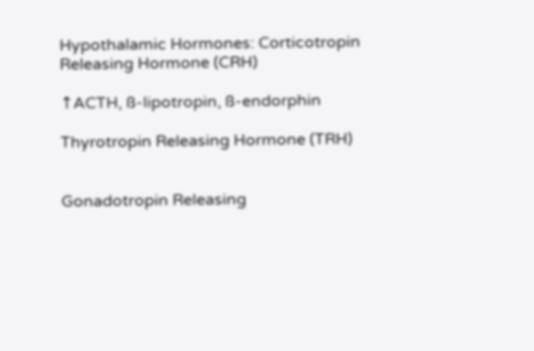Hypothalamic Hormones: Corticotropin Releasing Hormone (CRH)

↑ACTH, ß-lipotropin, ß-endorphin

Thyrotropin Releasing Hormone (TRH)


Gonadotropin Releasing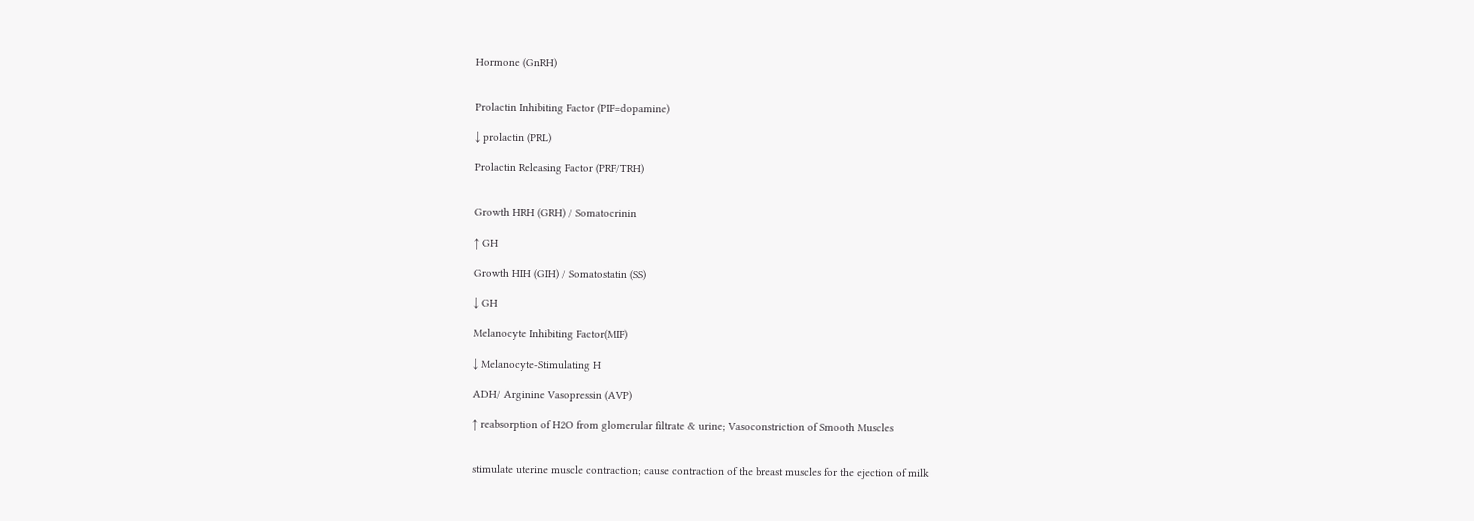Hormone (GnRH)


Prolactin Inhibiting Factor (PIF=dopamine)

↓ prolactin (PRL)

Prolactin Releasing Factor (PRF/TRH)


Growth HRH (GRH) / Somatocrinin

↑ GH

Growth HIH (GIH) / Somatostatin (SS)

↓ GH

Melanocyte Inhibiting Factor(MIF)

↓ Melanocyte-Stimulating H

ADH/ Arginine Vasopressin (AVP)

↑ reabsorption of H2O from glomerular filtrate & urine; Vasoconstriction of Smooth Muscles


stimulate uterine muscle contraction; cause contraction of the breast muscles for the ejection of milk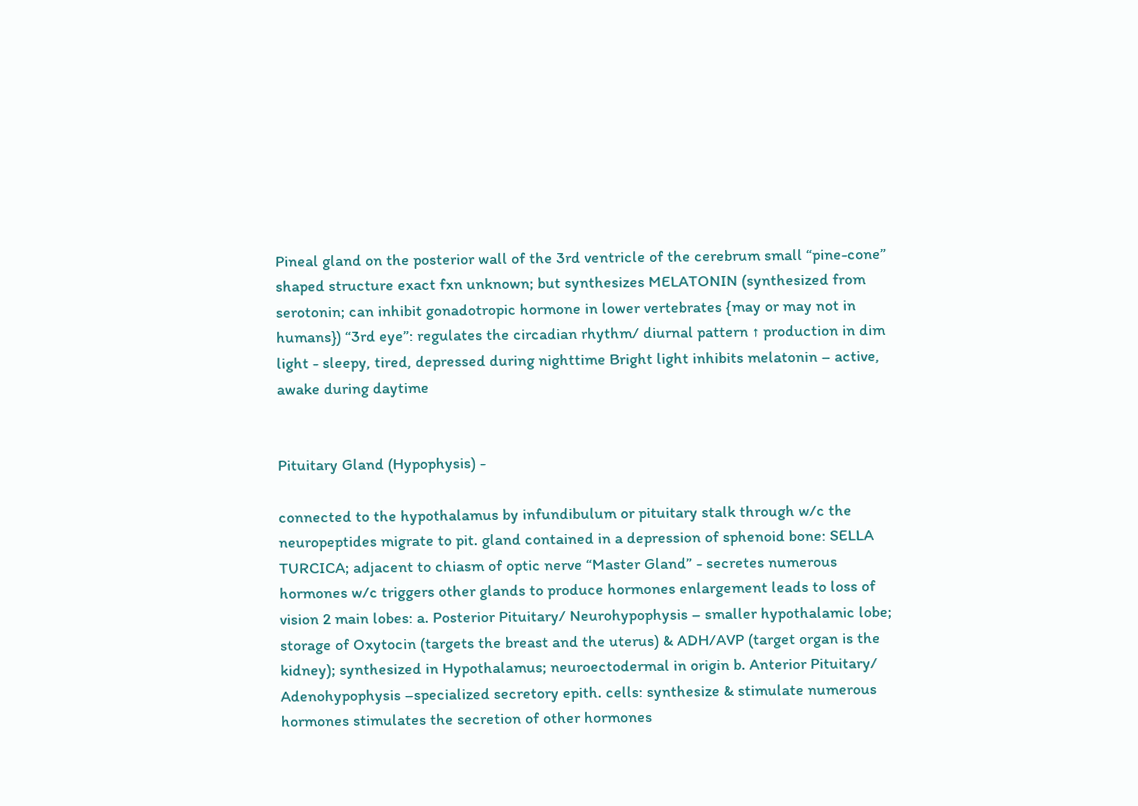Pineal gland on the posterior wall of the 3rd ventricle of the cerebrum small “pine-cone” shaped structure exact fxn unknown; but synthesizes MELATONIN (synthesized from serotonin; can inhibit gonadotropic hormone in lower vertebrates {may or may not in humans}) “3rd eye”: regulates the circadian rhythm/ diurnal pattern ↑ production in dim light - sleepy, tired, depressed during nighttime Bright light inhibits melatonin – active, awake during daytime


Pituitary Gland (Hypophysis) -

connected to the hypothalamus by infundibulum or pituitary stalk through w/c the neuropeptides migrate to pit. gland contained in a depression of sphenoid bone: SELLA TURCICA; adjacent to chiasm of optic nerve “Master Gland” - secretes numerous hormones w/c triggers other glands to produce hormones enlargement leads to loss of vision 2 main lobes: a. Posterior Pituitary/ Neurohypophysis – smaller hypothalamic lobe; storage of Oxytocin (targets the breast and the uterus) & ADH/AVP (target organ is the kidney); synthesized in Hypothalamus; neuroectodermal in origin b. Anterior Pituitary/ Adenohypophysis –specialized secretory epith. cells: synthesize & stimulate numerous hormones stimulates the secretion of other hormones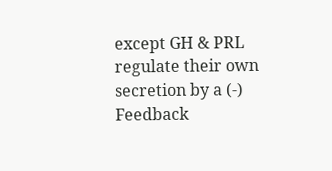except GH & PRL regulate their own secretion by a (-) Feedback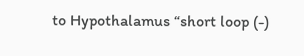to Hypothalamus “short loop (-)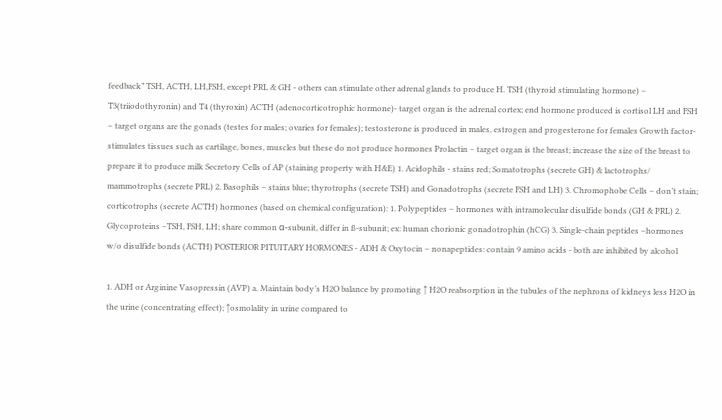feedback” TSH, ACTH, LH,FSH, except PRL & GH - others can stimulate other adrenal glands to produce H. TSH (thyroid stimulating hormone) – T3(triiodothyronin) and T4 (thyroxin) ACTH (adenocorticotrophic hormone)- target organ is the adrenal cortex; end hormone produced is cortisol LH and FSH – target organs are the gonads (testes for males; ovaries for females); testosterone is produced in males, estrogen and progesterone for females Growth factor- stimulates tissues such as cartilage, bones, muscles but these do not produce hormones Prolactin – target organ is the breast; increase the size of the breast to prepare it to produce milk Secretory Cells of AP (staining property with H&E) 1. Acidophils - stains red; Somatotrophs (secrete GH) & lactotrophs/ mammotrophs (secrete PRL) 2. Basophils – stains blue; thyrotrophs (secrete TSH) and Gonadotrophs (secrete FSH and LH) 3. Chromophobe Cells – don’t stain; corticotrophs (secrete ACTH) hormones (based on chemical configuration): 1. Polypeptides – hormones with intramolecular disulfide bonds (GH & PRL) 2. Glycoproteins –TSH, FSH, LH; share common α-subunit, differ in ß-subunit; ex: human chorionic gonadotrophin (hCG) 3. Single-chain peptides –hormones w/o disulfide bonds (ACTH) POSTERIOR PITUITARY HORMONES - ADH & Oxytocin – nonapeptides: contain 9 amino acids - both are inhibited by alcohol

1. ADH or Arginine Vasopressin (AVP) a. Maintain body’s H2O balance by promoting ↑ H2O reabsorption in the tubules of the nephrons of kidneys less H2O in the urine (concentrating effect); ↑osmolality in urine compared to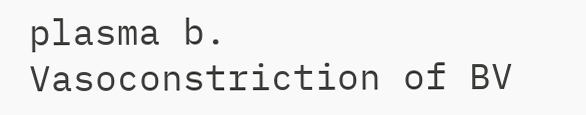plasma b. Vasoconstriction of BV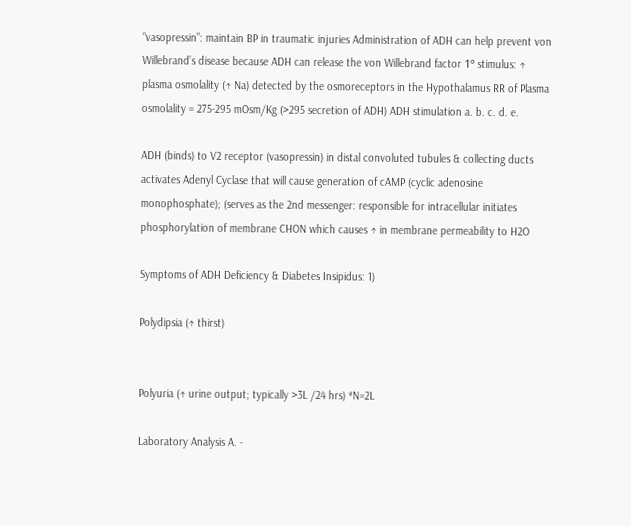“vasopressin”: maintain BP in traumatic injuries Administration of ADH can help prevent von Willebrand’s disease because ADH can release the von Willebrand factor 1º stimulus: ↑ plasma osmolality (↑ Na) detected by the osmoreceptors in the Hypothalamus RR of Plasma osmolality = 275-295 mOsm/Kg (>295 secretion of ADH) ADH stimulation a. b. c. d. e.

ADH (binds) to V2 receptor (vasopressin) in distal convoluted tubules & collecting ducts activates Adenyl Cyclase that will cause generation of cAMP (cyclic adenosine monophosphate); (serves as the 2nd messenger: responsible for intracellular initiates phosphorylation of membrane CHON which causes ↑ in membrane permeability to H2O

Symptoms of ADH Deficiency & Diabetes Insipidus: 1)

Polydipsia (↑ thirst)


Polyuria (↑ urine output; typically >3L /24 hrs) *N=2L

Laboratory Analysis A. -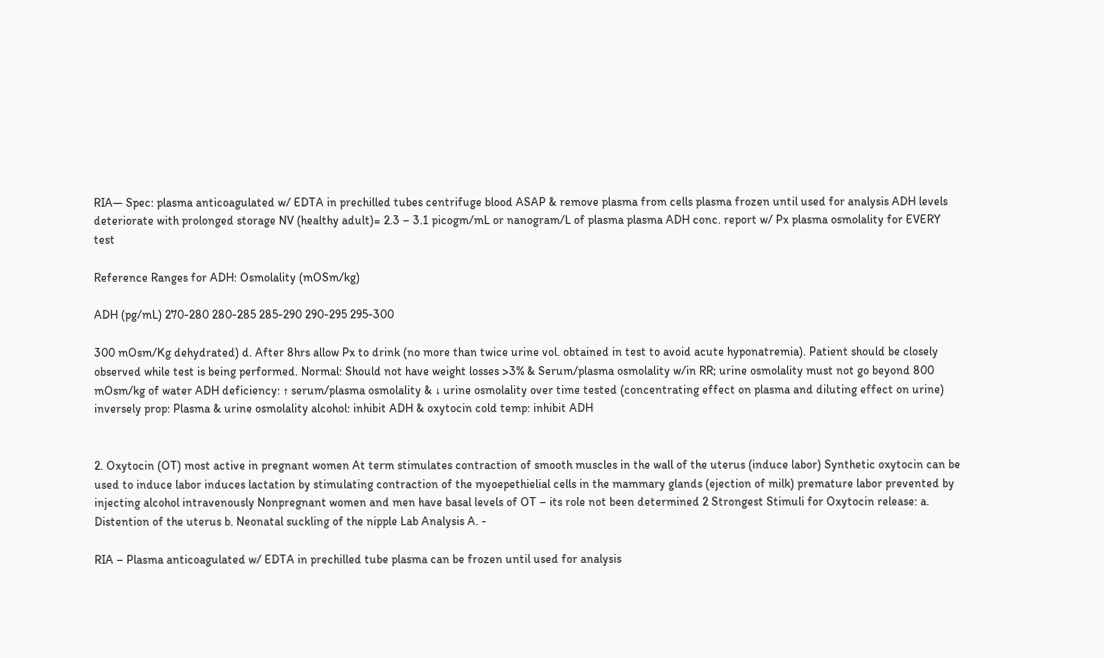RIA— Spec: plasma anticoagulated w/ EDTA in prechilled tubes centrifuge blood ASAP & remove plasma from cells plasma frozen until used for analysis ADH levels deteriorate with prolonged storage NV (healthy adult)= 2.3 – 3.1 picogm/mL or nanogram/L of plasma plasma ADH conc. report w/ Px plasma osmolality for EVERY test

Reference Ranges for ADH: Osmolality (mOSm/kg)

ADH (pg/mL) 270-280 280-285 285-290 290-295 295-300

300 mOsm/Kg dehydrated) d. After 8hrs allow Px to drink (no more than twice urine vol. obtained in test to avoid acute hyponatremia). Patient should be closely observed while test is being performed. Normal: Should not have weight losses >3% & Serum/plasma osmolality w/in RR; urine osmolality must not go beyond 800 mOsm/kg of water ADH deficiency: ↑ serum/plasma osmolality & ↓ urine osmolality over time tested (concentrating effect on plasma and diluting effect on urine) inversely prop: Plasma & urine osmolality alcohol: inhibit ADH & oxytocin cold temp: inhibit ADH


2. Oxytocin (OT) most active in pregnant women At term stimulates contraction of smooth muscles in the wall of the uterus (induce labor) Synthetic oxytocin can be used to induce labor induces lactation by stimulating contraction of the myoepethielial cells in the mammary glands (ejection of milk) premature labor prevented by injecting alcohol intravenously Nonpregnant women and men have basal levels of OT – its role not been determined 2 Strongest Stimuli for Oxytocin release: a. Distention of the uterus b. Neonatal suckling of the nipple Lab Analysis A. -

RIA – Plasma anticoagulated w/ EDTA in prechilled tube plasma can be frozen until used for analysis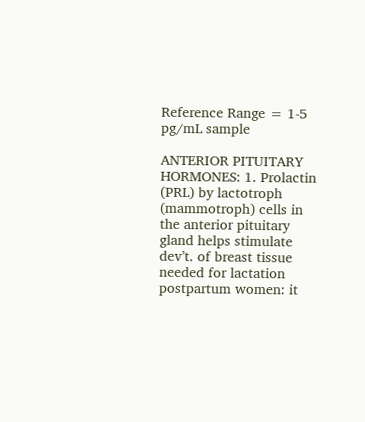Reference Range = 1-5 pg/mL sample

ANTERIOR PITUITARY HORMONES: 1. Prolactin (PRL) by lactotroph (mammotroph) cells in the anterior pituitary gland helps stimulate dev’t. of breast tissue needed for lactation postpartum women: it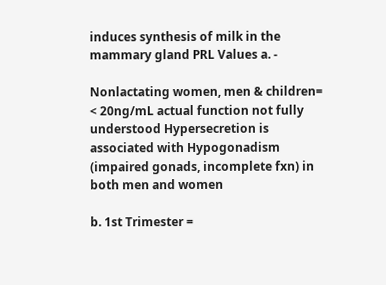induces synthesis of milk in the mammary gland PRL Values a. -

Nonlactating women, men & children= < 20ng/mL actual function not fully understood Hypersecretion is associated with Hypogonadism (impaired gonads, incomplete fxn) in both men and women

b. 1st Trimester =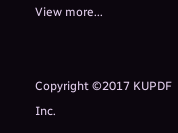View more...


Copyright ©2017 KUPDF Inc.